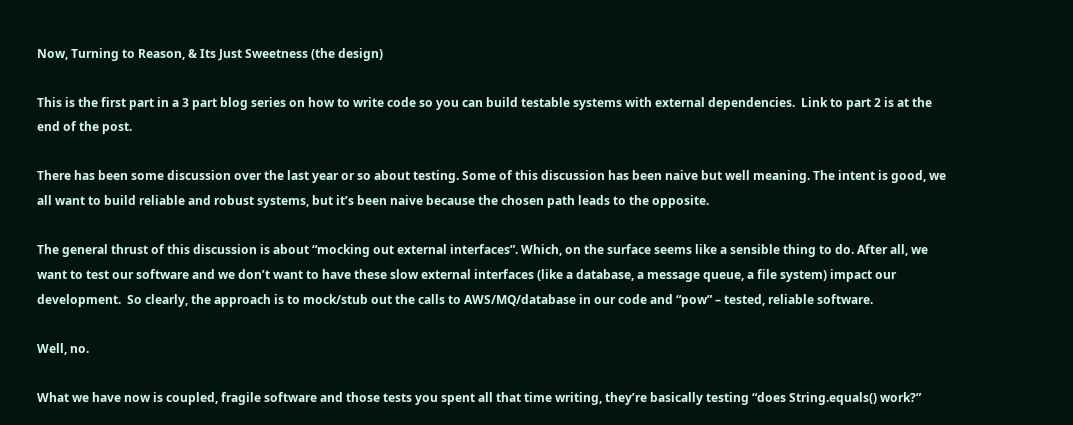Now, Turning to Reason, & Its Just Sweetness (the design)

This is the first part in a 3 part blog series on how to write code so you can build testable systems with external dependencies.  Link to part 2 is at the end of the post.

There has been some discussion over the last year or so about testing. Some of this discussion has been naive but well meaning. The intent is good, we all want to build reliable and robust systems, but it’s been naive because the chosen path leads to the opposite.

The general thrust of this discussion is about “mocking out external interfaces”. Which, on the surface seems like a sensible thing to do. After all, we want to test our software and we don’t want to have these slow external interfaces (like a database, a message queue, a file system) impact our development.  So clearly, the approach is to mock/stub out the calls to AWS/MQ/database in our code and “pow” – tested, reliable software.

Well, no.

What we have now is coupled, fragile software and those tests you spent all that time writing, they’re basically testing “does String.equals() work?”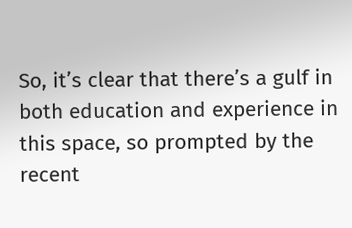So, it’s clear that there’s a gulf in both education and experience in this space, so prompted by the recent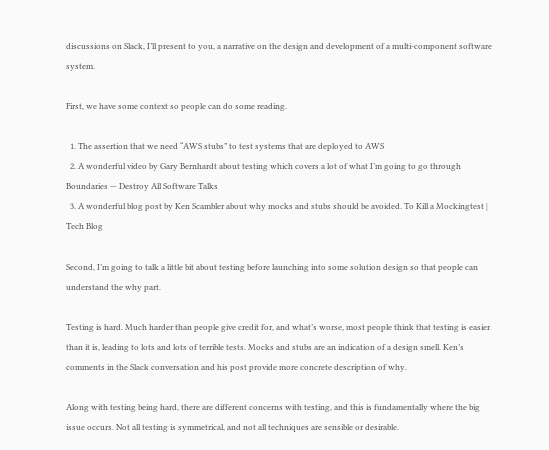discussions on Slack, I’ll present to you, a narrative on the design and development of a multi-component software system.

First, we have some context so people can do some reading.

  1. The assertion that we need “AWS stubs” to test systems that are deployed to AWS
  2. A wonderful video by Gary Bernhardt about testing which covers a lot of what I’m going to go through Boundaries — Destroy All Software Talks
  3. A wonderful blog post by Ken Scambler about why mocks and stubs should be avoided. To Kill a Mockingtest | Tech Blog

Second, I’m going to talk a little bit about testing before launching into some solution design so that people can understand the why part.

Testing is hard. Much harder than people give credit for, and what’s worse, most people think that testing is easier than it is, leading to lots and lots of terrible tests. Mocks and stubs are an indication of a design smell. Ken’s comments in the Slack conversation and his post provide more concrete description of why.

Along with testing being hard, there are different concerns with testing, and this is fundamentally where the big issue occurs. Not all testing is symmetrical, and not all techniques are sensible or desirable.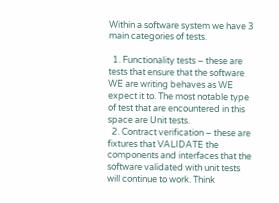Within a software system we have 3 main categories of tests.

  1. Functionality tests – these are tests that ensure that the software WE are writing behaves as WE expect it to. The most notable type of test that are encountered in this space are Unit tests.
  2. Contract verification – these are fixtures that VALIDATE the components and interfaces that the software validated with unit tests will continue to work. Think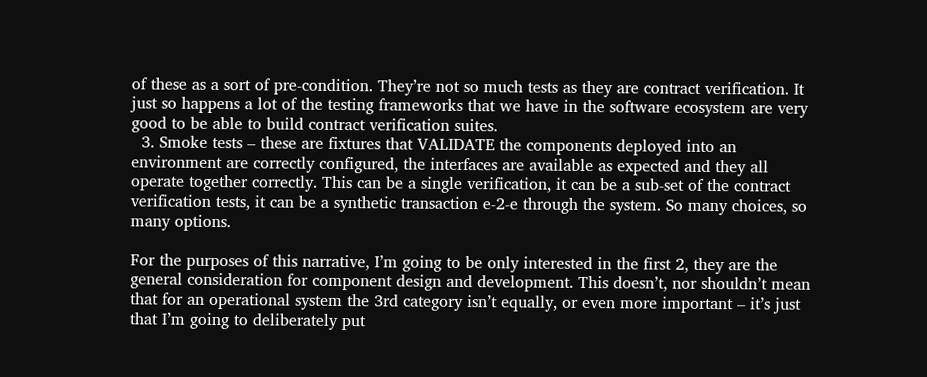of these as a sort of pre-condition. They’re not so much tests as they are contract verification. It just so happens a lot of the testing frameworks that we have in the software ecosystem are very good to be able to build contract verification suites.
  3. Smoke tests – these are fixtures that VALIDATE the components deployed into an environment are correctly configured, the interfaces are available as expected and they all operate together correctly. This can be a single verification, it can be a sub-set of the contract verification tests, it can be a synthetic transaction e-2-e through the system. So many choices, so many options.

For the purposes of this narrative, I’m going to be only interested in the first 2, they are the general consideration for component design and development. This doesn’t, nor shouldn’t mean that for an operational system the 3rd category isn’t equally, or even more important – it’s just that I’m going to deliberately put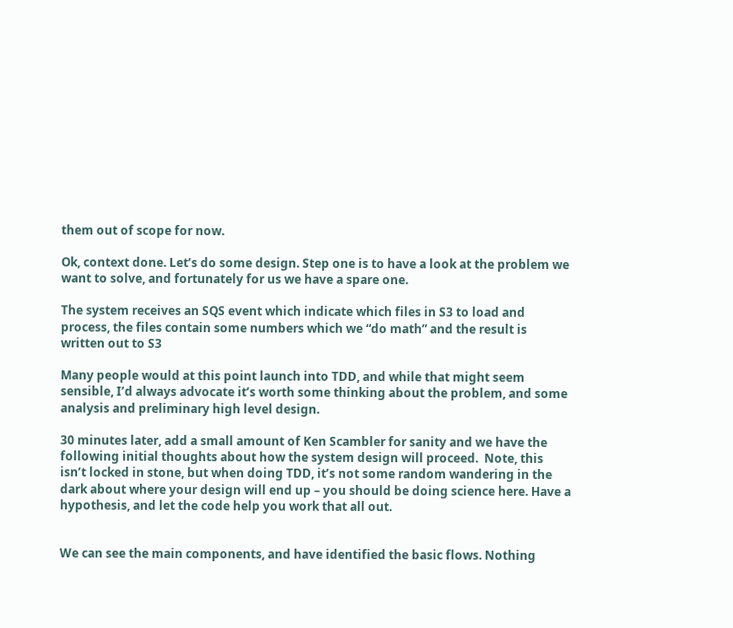them out of scope for now.

Ok, context done. Let’s do some design. Step one is to have a look at the problem we want to solve, and fortunately for us we have a spare one.

The system receives an SQS event which indicate which files in S3 to load and process, the files contain some numbers which we “do math” and the result is written out to S3

Many people would at this point launch into TDD, and while that might seem sensible, I’d always advocate it’s worth some thinking about the problem, and some analysis and preliminary high level design.

30 minutes later, add a small amount of Ken Scambler for sanity and we have the following initial thoughts about how the system design will proceed.  Note, this isn’t locked in stone, but when doing TDD, it’s not some random wandering in the dark about where your design will end up – you should be doing science here. Have a hypothesis, and let the code help you work that all out.


We can see the main components, and have identified the basic flows. Nothing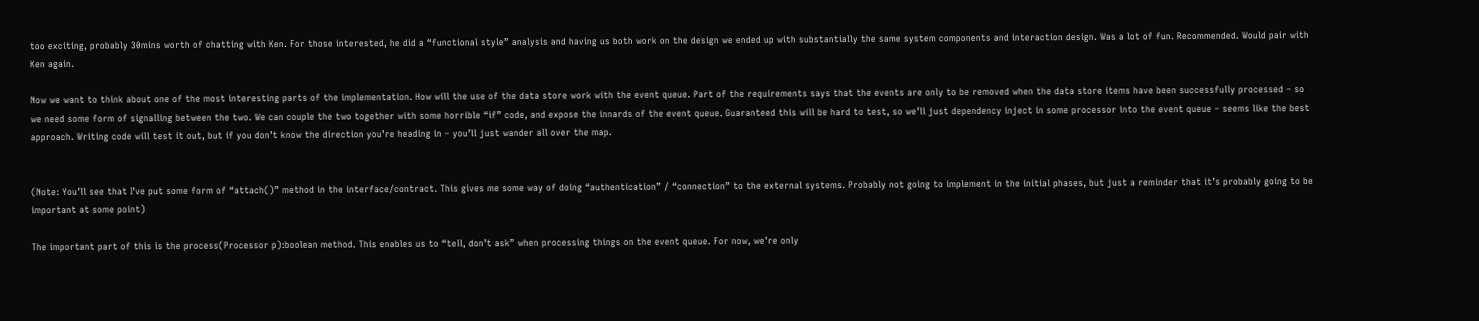too exciting, probably 30mins worth of chatting with Ken. For those interested, he did a “functional style” analysis and having us both work on the design we ended up with substantially the same system components and interaction design. Was a lot of fun. Recommended. Would pair with Ken again.

Now we want to think about one of the most interesting parts of the implementation. How will the use of the data store work with the event queue. Part of the requirements says that the events are only to be removed when the data store items have been successfully processed – so we need some form of signalling between the two. We can couple the two together with some horrible “if” code, and expose the innards of the event queue. Guaranteed this will be hard to test, so we’ll just dependency inject in some processor into the event queue – seems like the best approach. Writing code will test it out, but if you don’t know the direction you’re heading in – you’ll just wander all over the map.


(Note: You’ll see that I’ve put some form of “attach()” method in the interface/contract. This gives me some way of doing “authentication” / “connection” to the external systems. Probably not going to implement in the initial phases, but just a reminder that it’s probably going to be important at some point)

The important part of this is the process(Processor p):boolean method. This enables us to “tell, don’t ask” when processing things on the event queue. For now, we’re only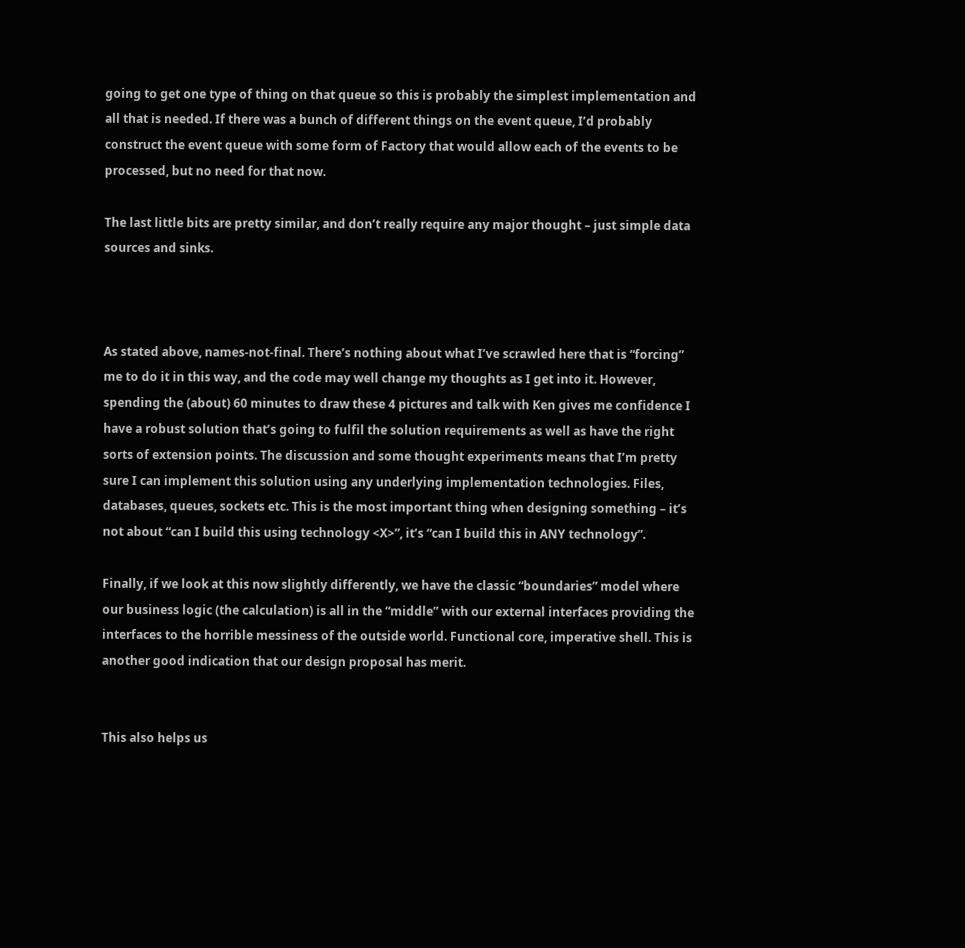going to get one type of thing on that queue so this is probably the simplest implementation and all that is needed. If there was a bunch of different things on the event queue, I’d probably construct the event queue with some form of Factory that would allow each of the events to be processed, but no need for that now.

The last little bits are pretty similar, and don’t really require any major thought – just simple data sources and sinks.



As stated above, names-not-final. There’s nothing about what I’ve scrawled here that is “forcing” me to do it in this way, and the code may well change my thoughts as I get into it. However, spending the (about) 60 minutes to draw these 4 pictures and talk with Ken gives me confidence I have a robust solution that’s going to fulfil the solution requirements as well as have the right sorts of extension points. The discussion and some thought experiments means that I’m pretty sure I can implement this solution using any underlying implementation technologies. Files, databases, queues, sockets etc. This is the most important thing when designing something – it’s not about “can I build this using technology <X>”, it’s “can I build this in ANY technology”.

Finally, if we look at this now slightly differently, we have the classic “boundaries” model where our business logic (the calculation) is all in the “middle” with our external interfaces providing the interfaces to the horrible messiness of the outside world. Functional core, imperative shell. This is another good indication that our design proposal has merit.


This also helps us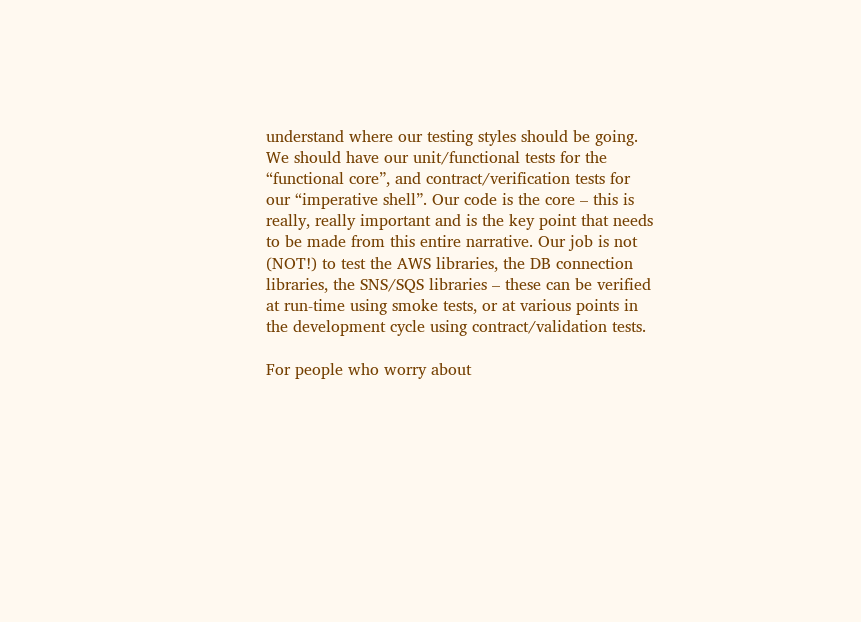understand where our testing styles should be going. We should have our unit/functional tests for the “functional core”, and contract/verification tests for our “imperative shell”. Our code is the core – this is really, really important and is the key point that needs to be made from this entire narrative. Our job is not (NOT!) to test the AWS libraries, the DB connection libraries, the SNS/SQS libraries – these can be verified at run-time using smoke tests, or at various points in the development cycle using contract/validation tests.

For people who worry about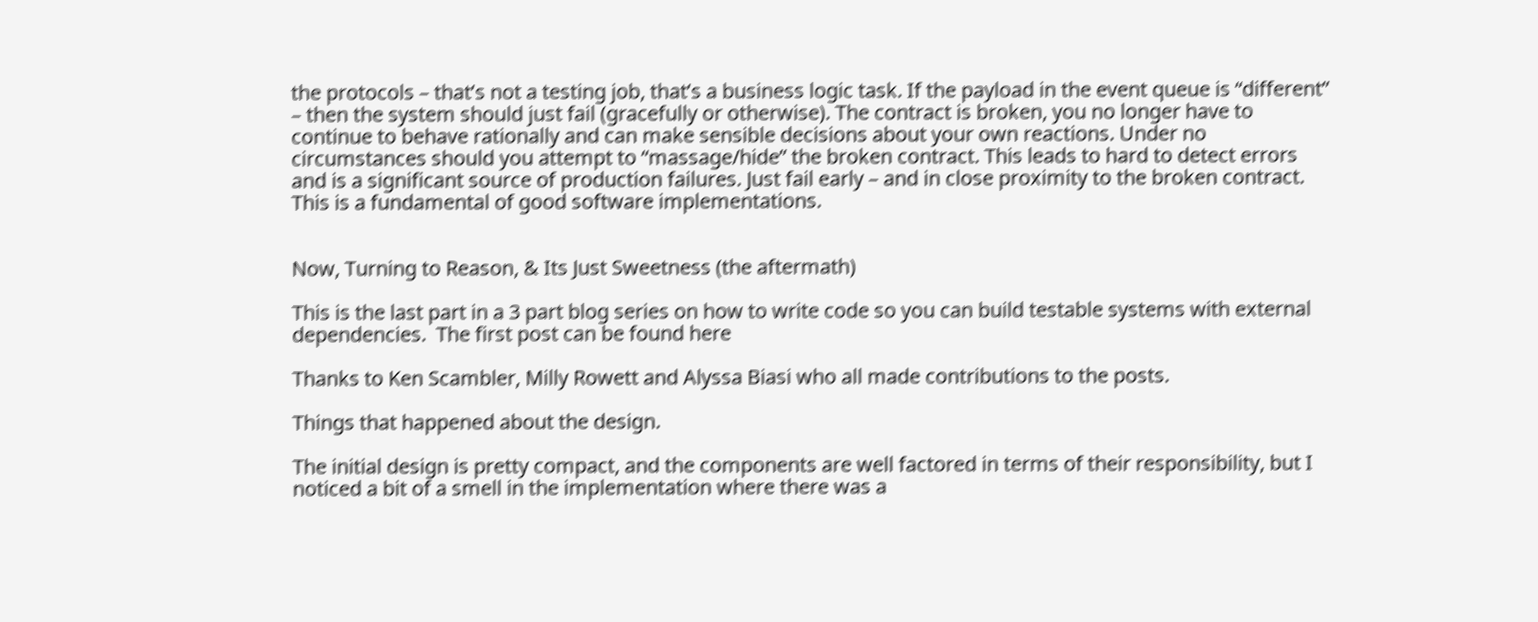the protocols – that’s not a testing job, that’s a business logic task. If the payload in the event queue is “different” – then the system should just fail (gracefully or otherwise). The contract is broken, you no longer have to continue to behave rationally and can make sensible decisions about your own reactions. Under no circumstances should you attempt to “massage/hide” the broken contract. This leads to hard to detect errors and is a significant source of production failures. Just fail early – and in close proximity to the broken contract. This is a fundamental of good software implementations.


Now, Turning to Reason, & Its Just Sweetness (the aftermath)

This is the last part in a 3 part blog series on how to write code so you can build testable systems with external dependencies.  The first post can be found here

Thanks to Ken Scambler, Milly Rowett and Alyssa Biasi who all made contributions to the posts.

Things that happened about the design.

The initial design is pretty compact, and the components are well factored in terms of their responsibility, but I noticed a bit of a smell in the implementation where there was a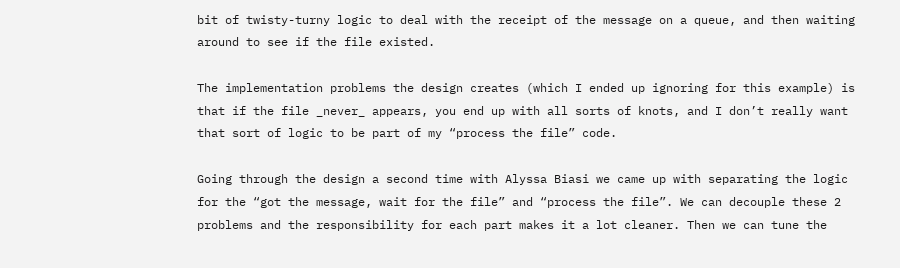bit of twisty-turny logic to deal with the receipt of the message on a queue, and then waiting around to see if the file existed.

The implementation problems the design creates (which I ended up ignoring for this example) is that if the file _never_ appears, you end up with all sorts of knots, and I don’t really want that sort of logic to be part of my “process the file” code.

Going through the design a second time with Alyssa Biasi we came up with separating the logic for the “got the message, wait for the file” and “process the file”. We can decouple these 2 problems and the responsibility for each part makes it a lot cleaner. Then we can tune the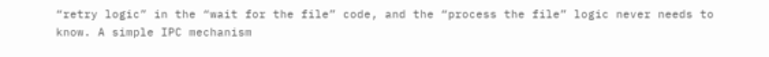“retry logic” in the “wait for the file” code, and the “process the file” logic never needs to know. A simple IPC mechanism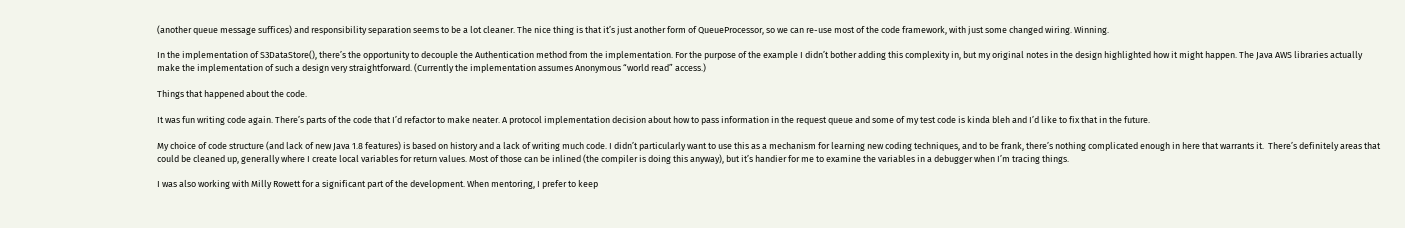(another queue message suffices) and responsibility separation seems to be a lot cleaner. The nice thing is that it’s just another form of QueueProcessor, so we can re-use most of the code framework, with just some changed wiring. Winning.

In the implementation of S3DataStore(), there’s the opportunity to decouple the Authentication method from the implementation. For the purpose of the example I didn’t bother adding this complexity in, but my original notes in the design highlighted how it might happen. The Java AWS libraries actually make the implementation of such a design very straightforward. (Currently the implementation assumes Anonymous “world read” access.)

Things that happened about the code.

It was fun writing code again. There’s parts of the code that I’d refactor to make neater. A protocol implementation decision about how to pass information in the request queue and some of my test code is kinda bleh and I’d like to fix that in the future.

My choice of code structure (and lack of new Java 1.8 features) is based on history and a lack of writing much code. I didn’t particularly want to use this as a mechanism for learning new coding techniques, and to be frank, there’s nothing complicated enough in here that warrants it.  There’s definitely areas that could be cleaned up, generally where I create local variables for return values. Most of those can be inlined (the compiler is doing this anyway), but it’s handier for me to examine the variables in a debugger when I’m tracing things.

I was also working with Milly Rowett for a significant part of the development. When mentoring, I prefer to keep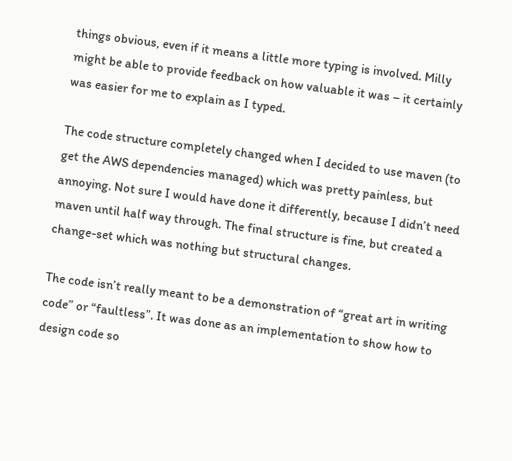things obvious, even if it means a little more typing is involved. Milly might be able to provide feedback on how valuable it was – it certainly was easier for me to explain as I typed.

The code structure completely changed when I decided to use maven (to get the AWS dependencies managed) which was pretty painless, but annoying. Not sure I would have done it differently, because I didn’t need maven until half way through. The final structure is fine, but created a change-set which was nothing but structural changes.

The code isn’t really meant to be a demonstration of “great art in writing code” or “faultless”. It was done as an implementation to show how to design code so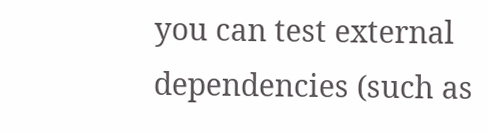you can test external dependencies (such as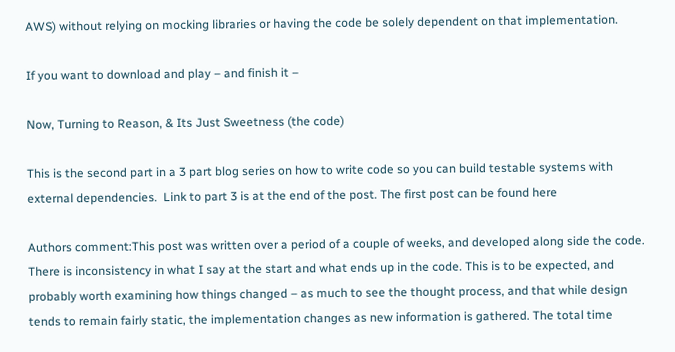AWS) without relying on mocking libraries or having the code be solely dependent on that implementation.

If you want to download and play – and finish it –

Now, Turning to Reason, & Its Just Sweetness (the code)

This is the second part in a 3 part blog series on how to write code so you can build testable systems with external dependencies.  Link to part 3 is at the end of the post. The first post can be found here

Authors comment:This post was written over a period of a couple of weeks, and developed along side the code. There is inconsistency in what I say at the start and what ends up in the code. This is to be expected, and probably worth examining how things changed – as much to see the thought process, and that while design tends to remain fairly static, the implementation changes as new information is gathered. The total time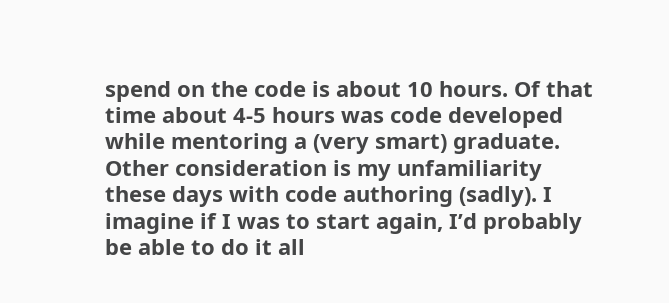spend on the code is about 10 hours. Of that time about 4-5 hours was code developed while mentoring a (very smart) graduate. Other consideration is my unfamiliarity these days with code authoring (sadly). I imagine if I was to start again, I’d probably be able to do it all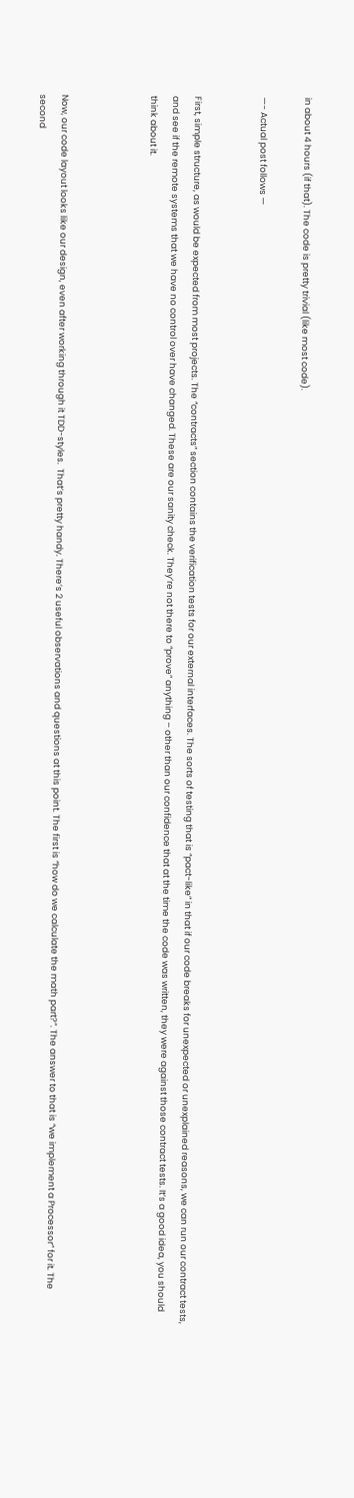in about 4 hours (if that). The code is pretty trivial (like most code).

—- Actual post follows —


First, simple structure, as would be expected from most projects. The “contracts” section contains the verification tests for our external interfaces. The sorts of testing that is “pact-like” in that if our code breaks for unexpected or unexplained reasons, we can run our contract tests, and see if the remote systems that we have no control over have changed. These are our sanity check. They’re not there to “prove” anything – other than our confidence that at the time the code was written, they were against those contract tests. It’s a good idea, you should think about it.



Now, our code layout looks like our design, even after working through it TDD-styles.  That’s pretty handy. There’s 2 useful observations and questions at this point. The first is “how do we calculate the math part?”. The answer to that is “we implement a Processor” for it. The second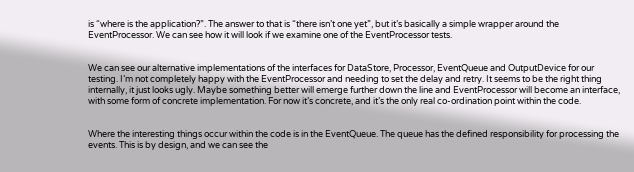is “where is the application?”. The answer to that is “there isn’t one yet”, but it’s basically a simple wrapper around the EventProcessor. We can see how it will look if we examine one of the EventProcessor tests.


We can see our alternative implementations of the interfaces for DataStore, Processor, EventQueue and OutputDevice for our testing. I’m not completely happy with the EventProcessor and needing to set the delay and retry. It seems to be the right thing internally, it just looks ugly. Maybe something better will emerge further down the line and EventProcessor will become an interface, with some form of concrete implementation. For now it’s concrete, and it’s the only real co-ordination point within the code.


Where the interesting things occur within the code is in the EventQueue. The queue has the defined responsibility for processing the events. This is by design, and we can see the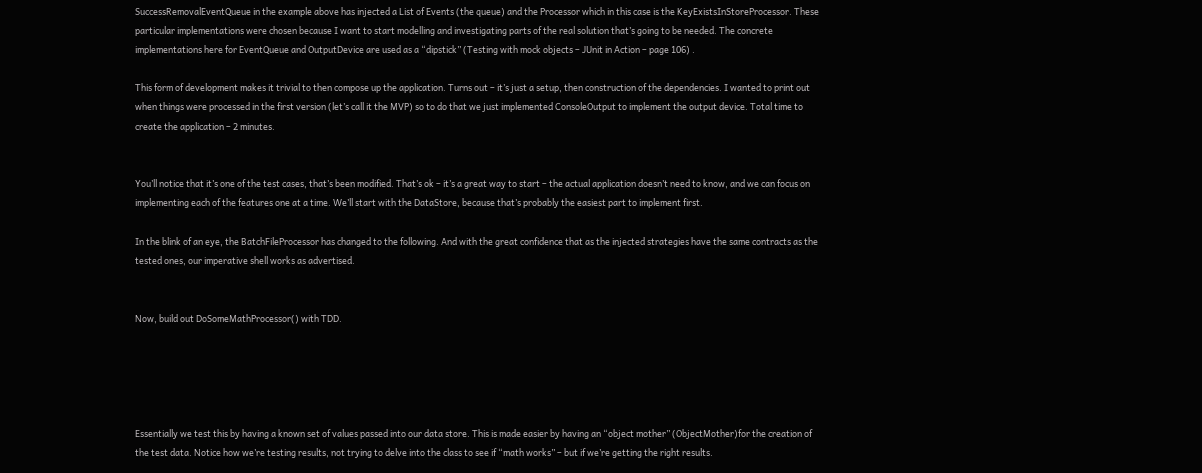SuccessRemovalEventQueue in the example above has injected a List of Events (the queue) and the Processor which in this case is the KeyExistsInStoreProcessor. These particular implementations were chosen because I want to start modelling and investigating parts of the real solution that’s going to be needed. The concrete implementations here for EventQueue and OutputDevice are used as a “dipstick” (Testing with mock objects – JUnit in Action – page 106) .

This form of development makes it trivial to then compose up the application. Turns out – it’s just a setup, then construction of the dependencies. I wanted to print out when things were processed in the first version (let’s call it the MVP) so to do that we just implemented ConsoleOutput to implement the output device. Total time to create the application – 2 minutes.


You’ll notice that it’s one of the test cases, that’s been modified. That’s ok – it’s a great way to start – the actual application doesn’t need to know, and we can focus on implementing each of the features one at a time. We’ll start with the DataStore, because that’s probably the easiest part to implement first.

In the blink of an eye, the BatchFileProcessor has changed to the following. And with the great confidence that as the injected strategies have the same contracts as the tested ones, our imperative shell works as advertised.


Now, build out DoSomeMathProcessor() with TDD.





Essentially we test this by having a known set of values passed into our data store. This is made easier by having an “object mother” (ObjectMother)for the creation of the test data. Notice how we’re testing results, not trying to delve into the class to see if “math works” – but if we’re getting the right results.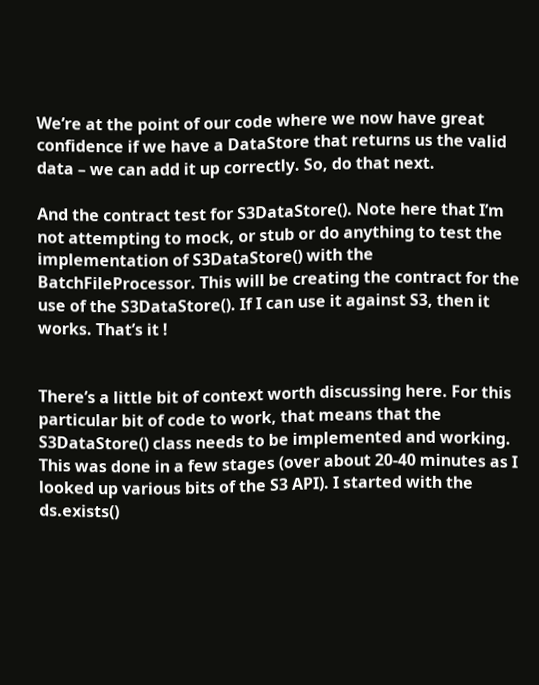We’re at the point of our code where we now have great confidence if we have a DataStore that returns us the valid data – we can add it up correctly. So, do that next.

And the contract test for S3DataStore(). Note here that I’m not attempting to mock, or stub or do anything to test the implementation of S3DataStore() with the BatchFileProcessor. This will be creating the contract for the use of the S3DataStore(). If I can use it against S3, then it works. That’s it !


There’s a little bit of context worth discussing here. For this particular bit of code to work, that means that the S3DataStore() class needs to be implemented and working. This was done in a few stages (over about 20-40 minutes as I looked up various bits of the S3 API). I started with the ds.exists()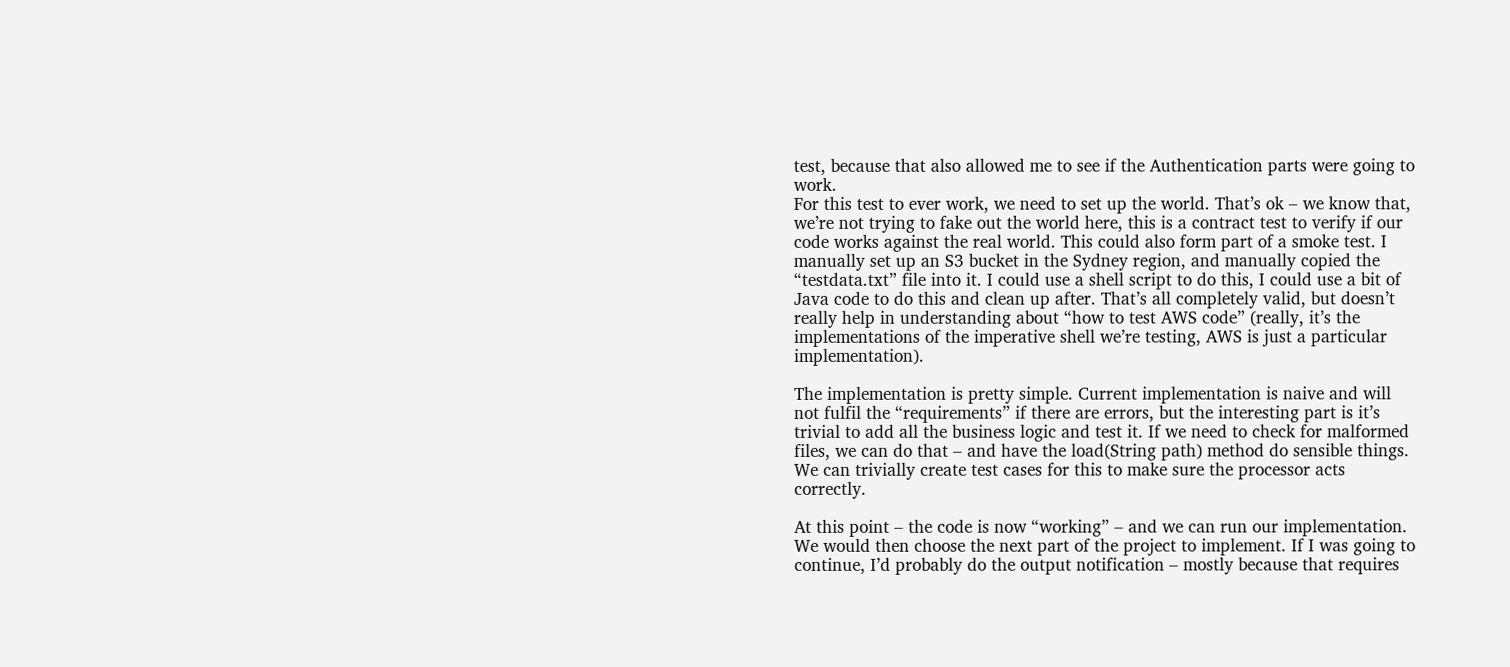test, because that also allowed me to see if the Authentication parts were going to work.
For this test to ever work, we need to set up the world. That’s ok – we know that, we’re not trying to fake out the world here, this is a contract test to verify if our code works against the real world. This could also form part of a smoke test. I manually set up an S3 bucket in the Sydney region, and manually copied the “testdata.txt” file into it. I could use a shell script to do this, I could use a bit of Java code to do this and clean up after. That’s all completely valid, but doesn’t really help in understanding about “how to test AWS code” (really, it’s the implementations of the imperative shell we’re testing, AWS is just a particular implementation).

The implementation is pretty simple. Current implementation is naive and will not fulfil the “requirements” if there are errors, but the interesting part is it’s trivial to add all the business logic and test it. If we need to check for malformed files, we can do that – and have the load(String path) method do sensible things. We can trivially create test cases for this to make sure the processor acts correctly.

At this point – the code is now “working” – and we can run our implementation. We would then choose the next part of the project to implement. If I was going to continue, I’d probably do the output notification – mostly because that requires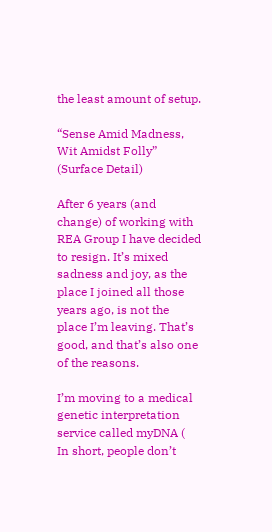the least amount of setup.

“Sense Amid Madness, Wit Amidst Folly” (Surface Detail)

After 6 years (and change) of working with REA Group I have decided to resign. It’s mixed sadness and joy, as the place I joined all those years ago, is not the place I’m leaving. That’s good, and that’s also one of the reasons.

I’m moving to a medical genetic interpretation service called myDNA (  In short, people don’t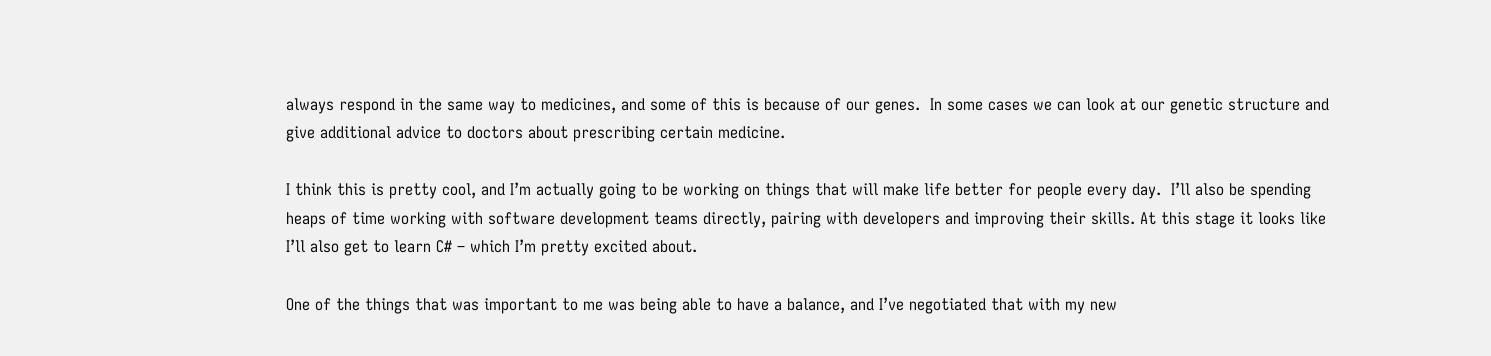always respond in the same way to medicines, and some of this is because of our genes.  In some cases we can look at our genetic structure and give additional advice to doctors about prescribing certain medicine.

I think this is pretty cool, and I’m actually going to be working on things that will make life better for people every day.  I’ll also be spending heaps of time working with software development teams directly, pairing with developers and improving their skills. At this stage it looks like I’ll also get to learn C# – which I’m pretty excited about.

One of the things that was important to me was being able to have a balance, and I’ve negotiated that with my new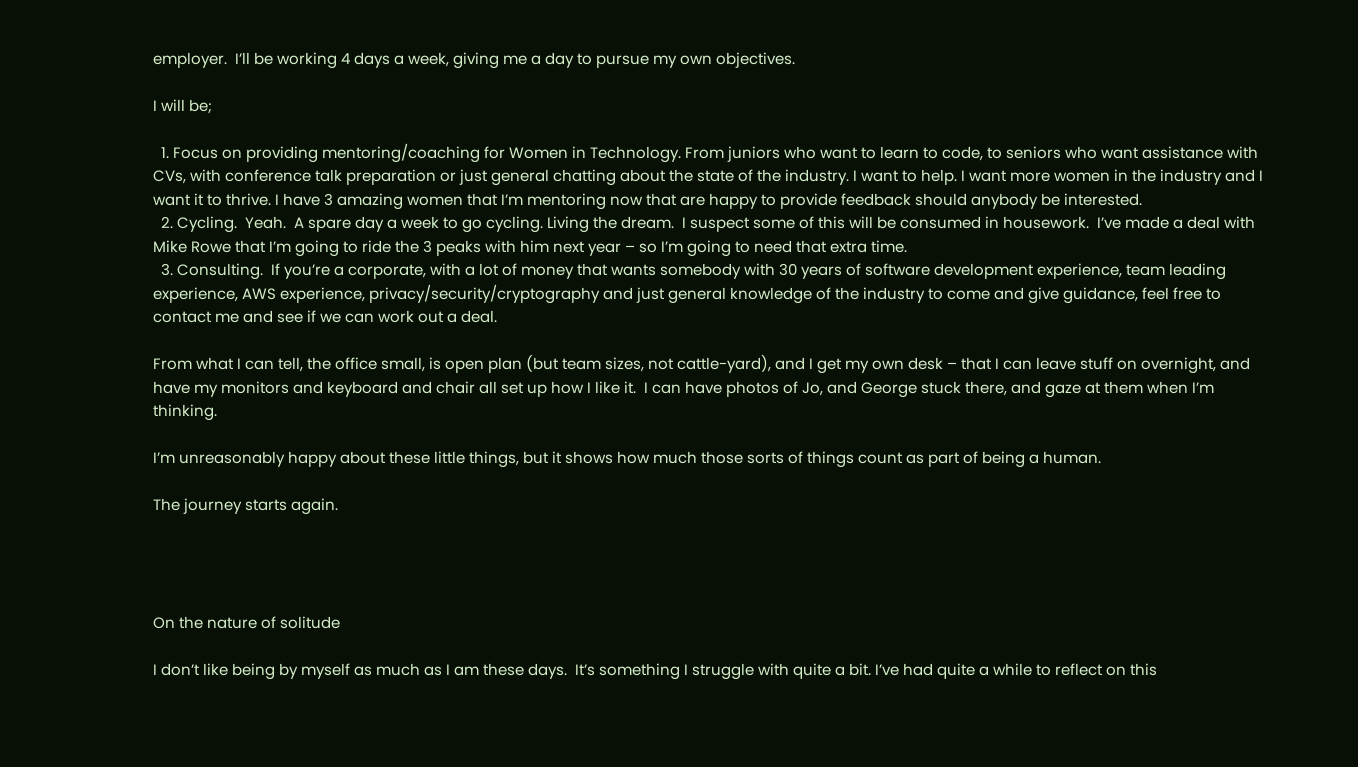employer.  I’ll be working 4 days a week, giving me a day to pursue my own objectives.

I will be;

  1. Focus on providing mentoring/coaching for Women in Technology. From juniors who want to learn to code, to seniors who want assistance with CVs, with conference talk preparation or just general chatting about the state of the industry. I want to help. I want more women in the industry and I want it to thrive. I have 3 amazing women that I’m mentoring now that are happy to provide feedback should anybody be interested.
  2. Cycling.  Yeah.  A spare day a week to go cycling. Living the dream.  I suspect some of this will be consumed in housework.  I’ve made a deal with Mike Rowe that I’m going to ride the 3 peaks with him next year – so I’m going to need that extra time.
  3. Consulting.  If you’re a corporate, with a lot of money that wants somebody with 30 years of software development experience, team leading experience, AWS experience, privacy/security/cryptography and just general knowledge of the industry to come and give guidance, feel free to contact me and see if we can work out a deal.

From what I can tell, the office small, is open plan (but team sizes, not cattle-yard), and I get my own desk – that I can leave stuff on overnight, and have my monitors and keyboard and chair all set up how I like it.  I can have photos of Jo, and George stuck there, and gaze at them when I’m thinking.

I’m unreasonably happy about these little things, but it shows how much those sorts of things count as part of being a human.

The journey starts again.




On the nature of solitude

I don’t like being by myself as much as I am these days.  It’s something I struggle with quite a bit. I’ve had quite a while to reflect on this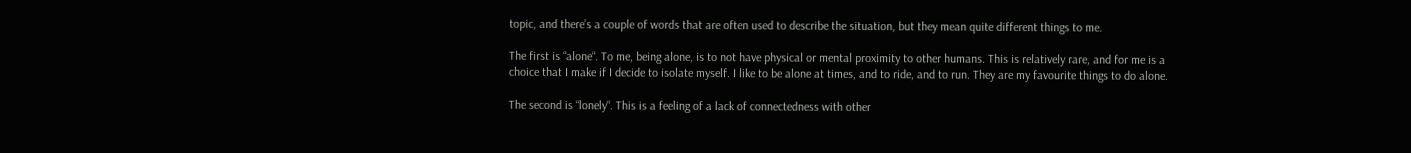topic, and there’s a couple of words that are often used to describe the situation, but they mean quite different things to me.

The first is “alone“. To me, being alone, is to not have physical or mental proximity to other humans. This is relatively rare, and for me is a choice that I make if I decide to isolate myself. I like to be alone at times, and to ride, and to run. They are my favourite things to do alone.

The second is “lonely“. This is a feeling of a lack of connectedness with other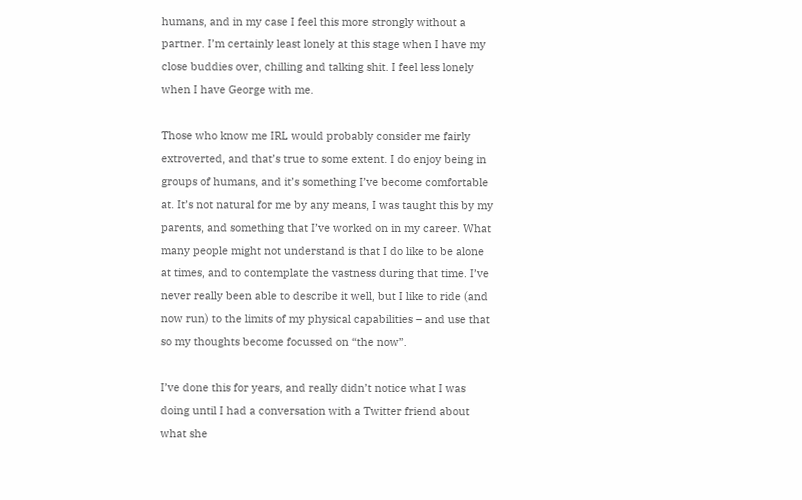humans, and in my case I feel this more strongly without a partner. I’m certainly least lonely at this stage when I have my close buddies over, chilling and talking shit. I feel less lonely when I have George with me.

Those who know me IRL would probably consider me fairly extroverted, and that’s true to some extent. I do enjoy being in groups of humans, and it’s something I’ve become comfortable at. It’s not natural for me by any means, I was taught this by my parents, and something that I’ve worked on in my career. What many people might not understand is that I do like to be alone at times, and to contemplate the vastness during that time. I’ve never really been able to describe it well, but I like to ride (and now run) to the limits of my physical capabilities – and use that so my thoughts become focussed on “the now”.

I’ve done this for years, and really didn’t notice what I was doing until I had a conversation with a Twitter friend about what she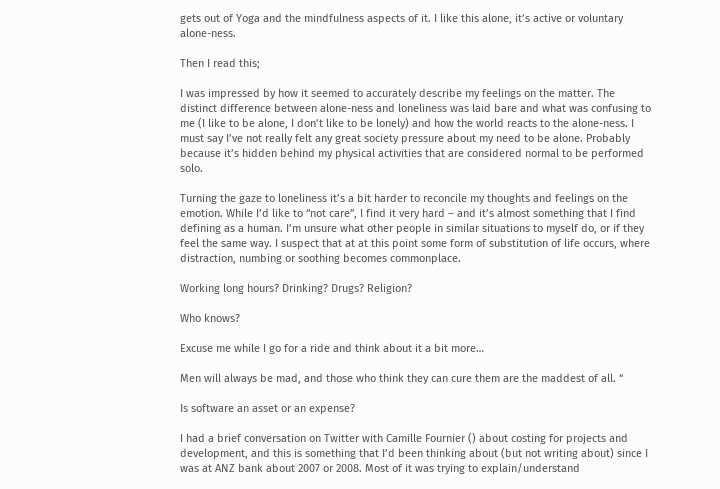gets out of Yoga and the mindfulness aspects of it. I like this alone, it’s active or voluntary alone-ness.

Then I read this;

I was impressed by how it seemed to accurately describe my feelings on the matter. The distinct difference between alone-ness and loneliness was laid bare and what was confusing to me (I like to be alone, I don’t like to be lonely) and how the world reacts to the alone-ness. I must say I’ve not really felt any great society pressure about my need to be alone. Probably because it’s hidden behind my physical activities that are considered normal to be performed solo.

Turning the gaze to loneliness it’s a bit harder to reconcile my thoughts and feelings on the emotion. While I’d like to “not care”, I find it very hard – and it’s almost something that I find defining as a human. I’m unsure what other people in similar situations to myself do, or if they feel the same way. I suspect that at at this point some form of substitution of life occurs, where distraction, numbing or soothing becomes commonplace.

Working long hours? Drinking? Drugs? Religion?

Who knows?

Excuse me while I go for a ride and think about it a bit more…

Men will always be mad, and those who think they can cure them are the maddest of all. “

Is software an asset or an expense?

I had a brief conversation on Twitter with Camille Fournier () about costing for projects and development, and this is something that I’d been thinking about (but not writing about) since I was at ANZ bank about 2007 or 2008. Most of it was trying to explain/understand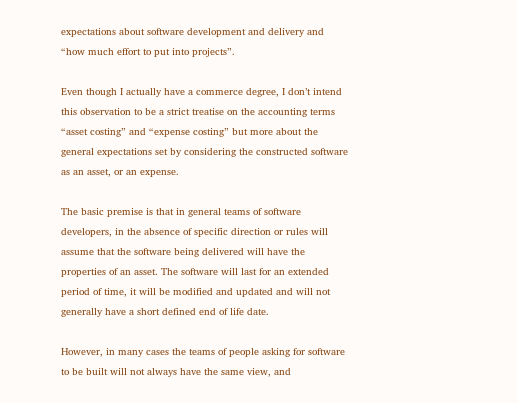expectations about software development and delivery and “how much effort to put into projects”.

Even though I actually have a commerce degree, I don’t intend this observation to be a strict treatise on the accounting terms “asset costing” and “expense costing” but more about the general expectations set by considering the constructed software as an asset, or an expense.

The basic premise is that in general teams of software developers, in the absence of specific direction or rules will assume that the software being delivered will have the properties of an asset. The software will last for an extended period of time, it will be modified and updated and will not generally have a short defined end of life date.

However, in many cases the teams of people asking for software to be built will not always have the same view, and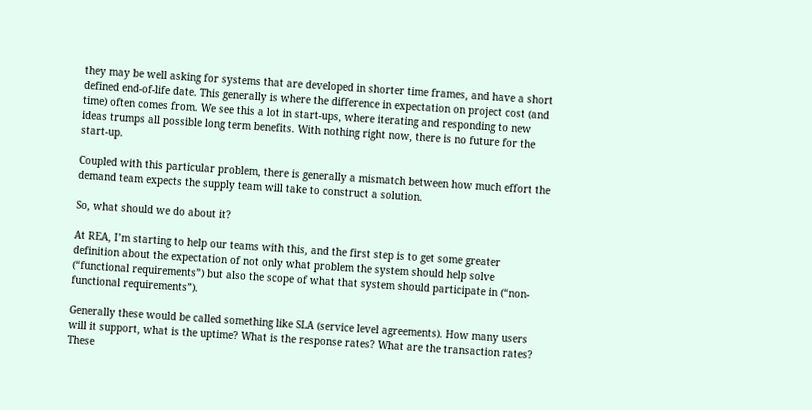they may be well asking for systems that are developed in shorter time frames, and have a short defined end-of-life date. This generally is where the difference in expectation on project cost (and time) often comes from. We see this a lot in start-ups, where iterating and responding to new ideas trumps all possible long term benefits. With nothing right now, there is no future for the start-up.

Coupled with this particular problem, there is generally a mismatch between how much effort the demand team expects the supply team will take to construct a solution.

So, what should we do about it?

At REA, I’m starting to help our teams with this, and the first step is to get some greater definition about the expectation of not only what problem the system should help solve (“functional requirements”) but also the scope of what that system should participate in (“non-functional requirements”).

Generally these would be called something like SLA (service level agreements). How many users will it support, what is the uptime? What is the response rates? What are the transaction rates? These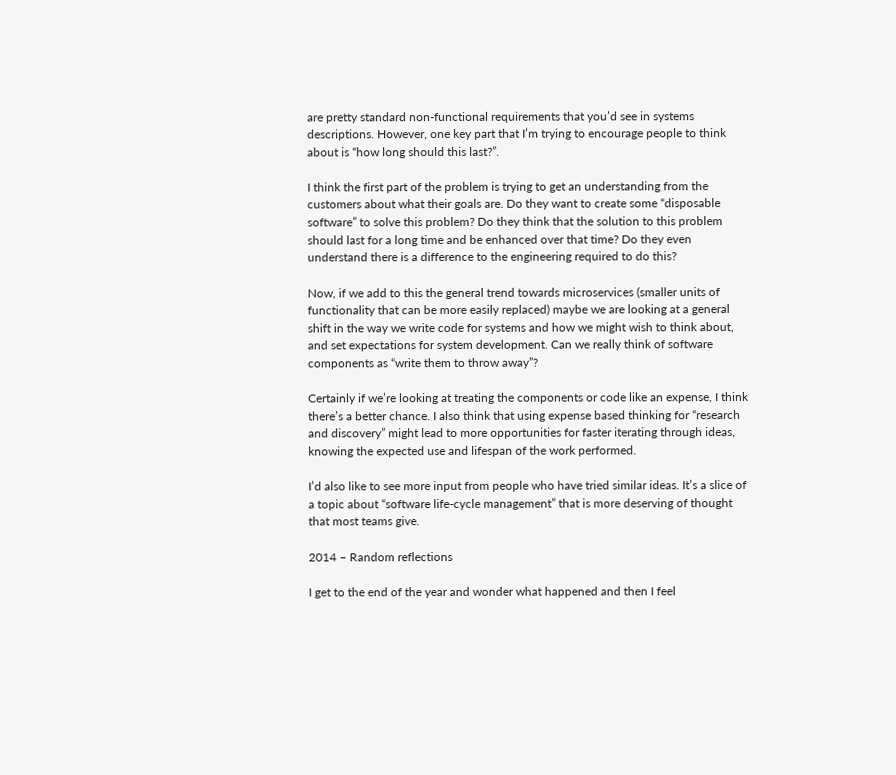are pretty standard non-functional requirements that you’d see in systems descriptions. However, one key part that I’m trying to encourage people to think about is “how long should this last?”.

I think the first part of the problem is trying to get an understanding from the customers about what their goals are. Do they want to create some “disposable software” to solve this problem? Do they think that the solution to this problem should last for a long time and be enhanced over that time? Do they even understand there is a difference to the engineering required to do this?

Now, if we add to this the general trend towards microservices (smaller units of functionality that can be more easily replaced) maybe we are looking at a general shift in the way we write code for systems and how we might wish to think about, and set expectations for system development. Can we really think of software components as “write them to throw away”?

Certainly if we’re looking at treating the components or code like an expense, I think there’s a better chance. I also think that using expense based thinking for “research and discovery” might lead to more opportunities for faster iterating through ideas, knowing the expected use and lifespan of the work performed.

I’d also like to see more input from people who have tried similar ideas. It’s a slice of a topic about “software life-cycle management” that is more deserving of thought that most teams give.

2014 – Random reflections

I get to the end of the year and wonder what happened and then I feel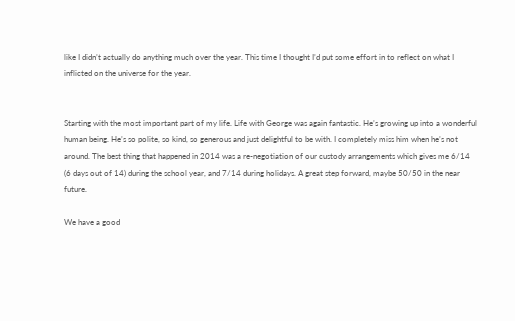like I didn’t actually do anything much over the year. This time I thought I’d put some effort in to reflect on what I inflicted on the universe for the year.


Starting with the most important part of my life. Life with George was again fantastic. He’s growing up into a wonderful human being. He’s so polite, so kind, so generous and just delightful to be with. I completely miss him when he’s not around. The best thing that happened in 2014 was a re-negotiation of our custody arrangements which gives me 6/14 (6 days out of 14) during the school year, and 7/14 during holidays. A great step forward, maybe 50/50 in the near future.

We have a good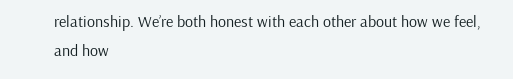relationship. We’re both honest with each other about how we feel, and how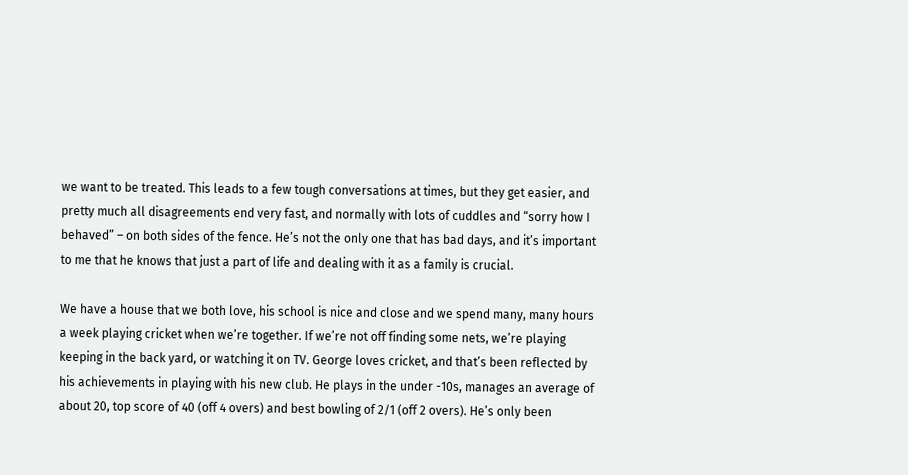we want to be treated. This leads to a few tough conversations at times, but they get easier, and pretty much all disagreements end very fast, and normally with lots of cuddles and “sorry how I behaved” – on both sides of the fence. He’s not the only one that has bad days, and it’s important to me that he knows that just a part of life and dealing with it as a family is crucial.

We have a house that we both love, his school is nice and close and we spend many, many hours a week playing cricket when we’re together. If we’re not off finding some nets, we’re playing keeping in the back yard, or watching it on TV. George loves cricket, and that’s been reflected by his achievements in playing with his new club. He plays in the under -10s, manages an average of about 20, top score of 40 (off 4 overs) and best bowling of 2/1 (off 2 overs). He’s only been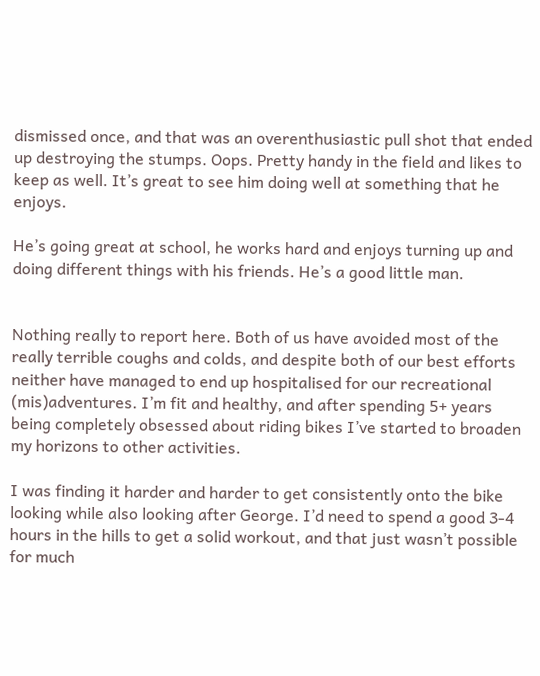dismissed once, and that was an overenthusiastic pull shot that ended up destroying the stumps. Oops. Pretty handy in the field and likes to keep as well. It’s great to see him doing well at something that he enjoys.

He’s going great at school, he works hard and enjoys turning up and doing different things with his friends. He’s a good little man.


Nothing really to report here. Both of us have avoided most of the really terrible coughs and colds, and despite both of our best efforts neither have managed to end up hospitalised for our recreational (mis)adventures. I’m fit and healthy, and after spending 5+ years being completely obsessed about riding bikes I’ve started to broaden my horizons to other activities.

I was finding it harder and harder to get consistently onto the bike looking while also looking after George. I’d need to spend a good 3-4 hours in the hills to get a solid workout, and that just wasn’t possible for much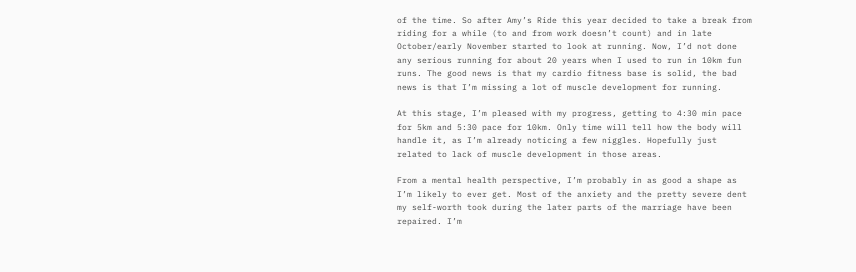of the time. So after Amy’s Ride this year decided to take a break from riding for a while (to and from work doesn’t count) and in late October/early November started to look at running. Now, I’d not done any serious running for about 20 years when I used to run in 10km fun runs. The good news is that my cardio fitness base is solid, the bad news is that I’m missing a lot of muscle development for running.

At this stage, I’m pleased with my progress, getting to 4:30 min pace for 5km and 5:30 pace for 10km. Only time will tell how the body will handle it, as I’m already noticing a few niggles. Hopefully just related to lack of muscle development in those areas.

From a mental health perspective, I’m probably in as good a shape as I’m likely to ever get. Most of the anxiety and the pretty severe dent my self-worth took during the later parts of the marriage have been repaired. I’m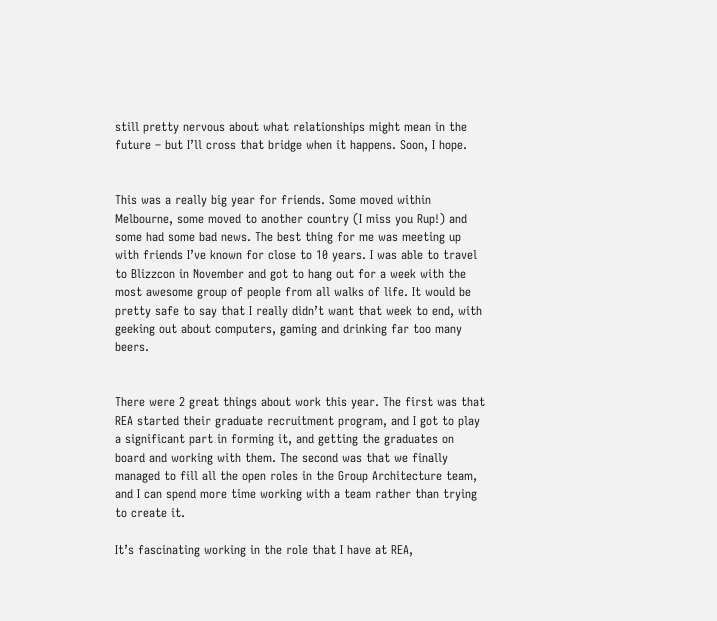still pretty nervous about what relationships might mean in the future – but I’ll cross that bridge when it happens. Soon, I hope.


This was a really big year for friends. Some moved within Melbourne, some moved to another country (I miss you Rup!) and some had some bad news. The best thing for me was meeting up with friends I’ve known for close to 10 years. I was able to travel to Blizzcon in November and got to hang out for a week with the most awesome group of people from all walks of life. It would be pretty safe to say that I really didn’t want that week to end, with geeking out about computers, gaming and drinking far too many beers.


There were 2 great things about work this year. The first was that REA started their graduate recruitment program, and I got to play a significant part in forming it, and getting the graduates on board and working with them. The second was that we finally managed to fill all the open roles in the Group Architecture team, and I can spend more time working with a team rather than trying to create it.

It’s fascinating working in the role that I have at REA,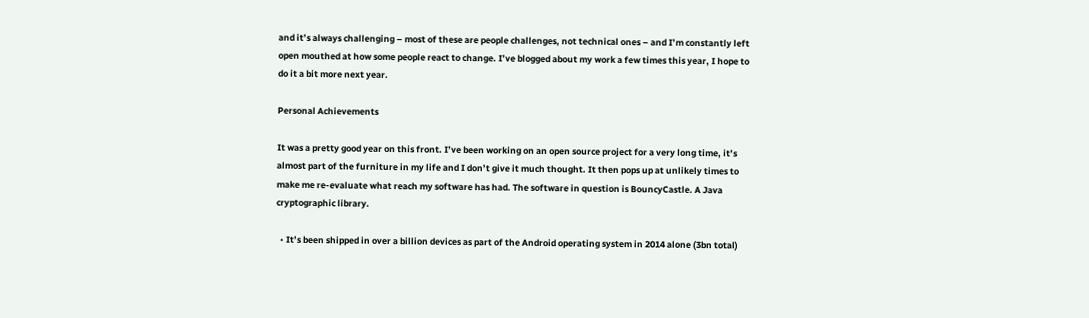and it’s always challenging – most of these are people challenges, not technical ones – and I’m constantly left open mouthed at how some people react to change. I’ve blogged about my work a few times this year, I hope to do it a bit more next year.

Personal Achievements

It was a pretty good year on this front. I’ve been working on an open source project for a very long time, it’s almost part of the furniture in my life and I don’t give it much thought. It then pops up at unlikely times to make me re-evaluate what reach my software has had. The software in question is BouncyCastle. A Java cryptographic library.

  • It’s been shipped in over a billion devices as part of the Android operating system in 2014 alone (3bn total)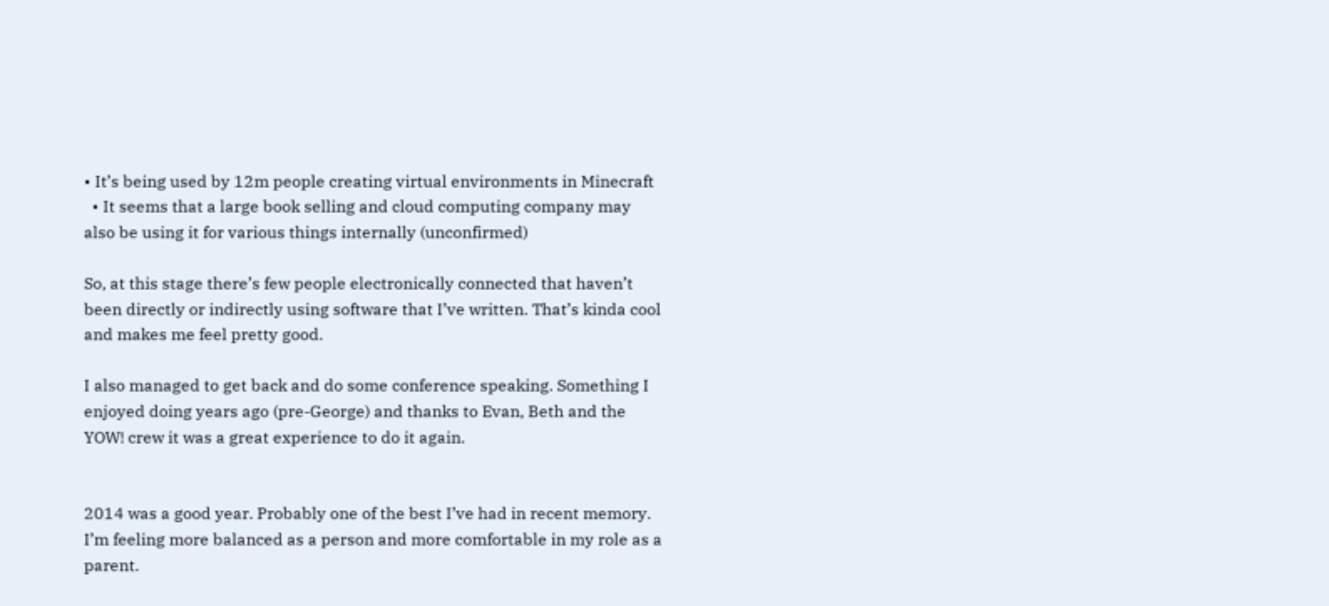• It’s being used by 12m people creating virtual environments in Minecraft
  • It seems that a large book selling and cloud computing company may also be using it for various things internally (unconfirmed)

So, at this stage there’s few people electronically connected that haven’t been directly or indirectly using software that I’ve written. That’s kinda cool and makes me feel pretty good.

I also managed to get back and do some conference speaking. Something I enjoyed doing years ago (pre-George) and thanks to Evan, Beth and the YOW! crew it was a great experience to do it again.


2014 was a good year. Probably one of the best I’ve had in recent memory. I’m feeling more balanced as a person and more comfortable in my role as a parent.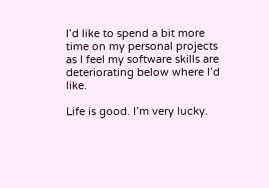I’d like to spend a bit more time on my personal projects as I feel my software skills are deteriorating below where I’d like.

Life is good. I’m very lucky.